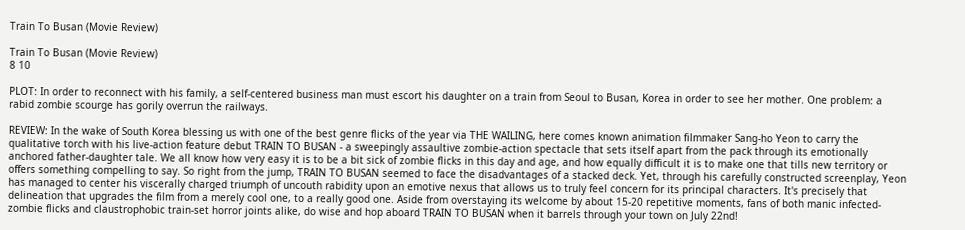Train To Busan (Movie Review)

Train To Busan (Movie Review)
8 10

PLOT: In order to reconnect with his family, a self-centered business man must escort his daughter on a train from Seoul to Busan, Korea in order to see her mother. One problem: a rabid zombie scourge has gorily overrun the railways.

REVIEW: In the wake of South Korea blessing us with one of the best genre flicks of the year via THE WAILING, here comes known animation filmmaker Sang-ho Yeon to carry the qualitative torch with his live-action feature debut TRAIN TO BUSAN - a sweepingly assaultive zombie-action spectacle that sets itself apart from the pack through its emotionally anchored father-daughter tale. We all know how very easy it is to be a bit sick of zombie flicks in this day and age, and how equally difficult it is to make one that tills new territory or offers something compelling to say. So right from the jump, TRAIN TO BUSAN seemed to face the disadvantages of a stacked deck. Yet, through his carefully constructed screenplay, Yeon has managed to center his viscerally charged triumph of uncouth rabidity upon an emotive nexus that allows us to truly feel concern for its principal characters. It's precisely that delineation that upgrades the film from a merely cool one, to a really good one. Aside from overstaying its welcome by about 15-20 repetitive moments, fans of both manic infected-zombie flicks and claustrophobic train-set horror joints alike, do wise and hop aboard TRAIN TO BUSAN when it barrels through your town on July 22nd!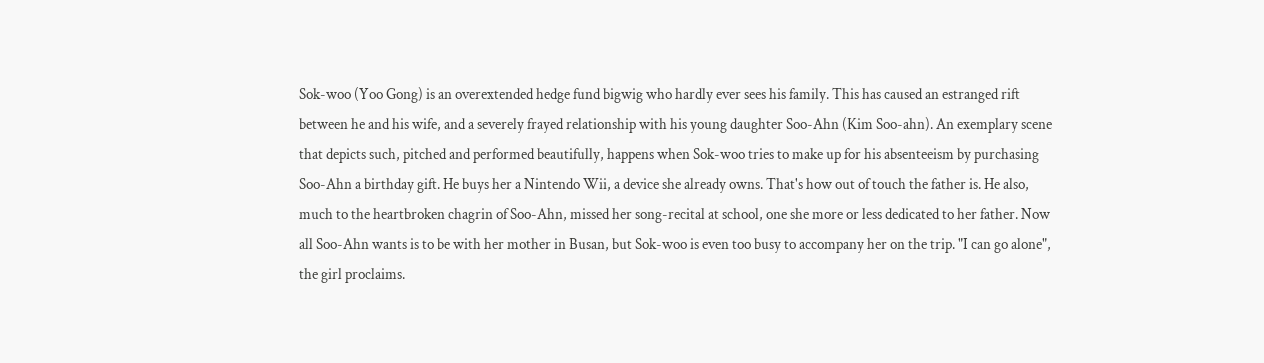Sok-woo (Yoo Gong) is an overextended hedge fund bigwig who hardly ever sees his family. This has caused an estranged rift between he and his wife, and a severely frayed relationship with his young daughter Soo-Ahn (Kim Soo-ahn). An exemplary scene that depicts such, pitched and performed beautifully, happens when Sok-woo tries to make up for his absenteeism by purchasing Soo-Ahn a birthday gift. He buys her a Nintendo Wii, a device she already owns. That's how out of touch the father is. He also, much to the heartbroken chagrin of Soo-Ahn, missed her song-recital at school, one she more or less dedicated to her father. Now all Soo-Ahn wants is to be with her mother in Busan, but Sok-woo is even too busy to accompany her on the trip. "I can go alone", the girl proclaims.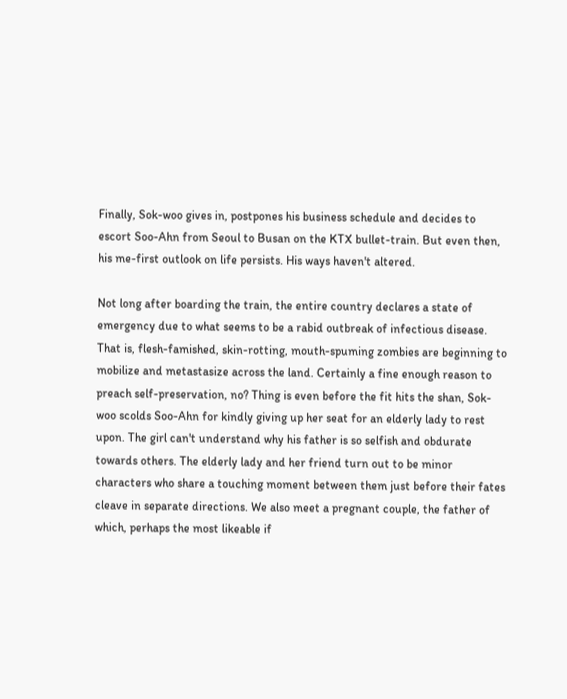Finally, Sok-woo gives in, postpones his business schedule and decides to escort Soo-Ahn from Seoul to Busan on the KTX bullet-train. But even then, his me-first outlook on life persists. His ways haven't altered.

Not long after boarding the train, the entire country declares a state of emergency due to what seems to be a rabid outbreak of infectious disease. That is, flesh-famished, skin-rotting, mouth-spuming zombies are beginning to mobilize and metastasize across the land. Certainly a fine enough reason to preach self-preservation, no? Thing is even before the fit hits the shan, Sok-woo scolds Soo-Ahn for kindly giving up her seat for an elderly lady to rest upon. The girl can't understand why his father is so selfish and obdurate towards others. The elderly lady and her friend turn out to be minor characters who share a touching moment between them just before their fates cleave in separate directions. We also meet a pregnant couple, the father of which, perhaps the most likeable if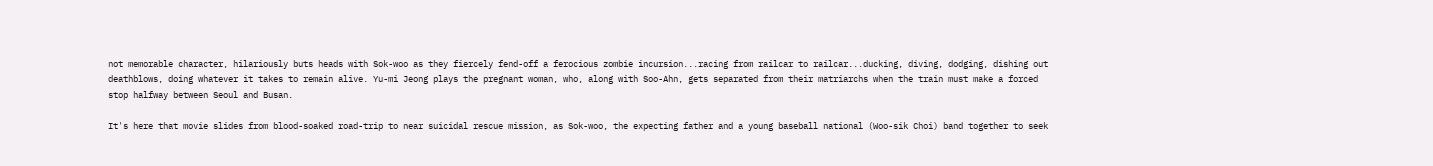not memorable character, hilariously buts heads with Sok-woo as they fiercely fend-off a ferocious zombie incursion...racing from railcar to railcar...ducking, diving, dodging, dishing out deathblows, doing whatever it takes to remain alive. Yu-mi Jeong plays the pregnant woman, who, along with Soo-Ahn, gets separated from their matriarchs when the train must make a forced stop halfway between Seoul and Busan.

It's here that movie slides from blood-soaked road-trip to near suicidal rescue mission, as Sok-woo, the expecting father and a young baseball national (Woo-sik Choi) band together to seek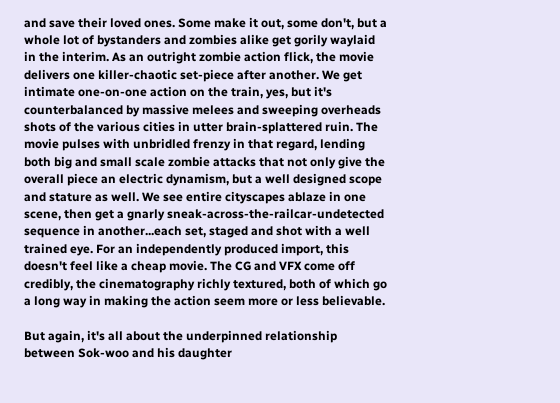and save their loved ones. Some make it out, some don't, but a whole lot of bystanders and zombies alike get gorily waylaid in the interim. As an outright zombie action flick, the movie delivers one killer-chaotic set-piece after another. We get intimate one-on-one action on the train, yes, but it's counterbalanced by massive melees and sweeping overheads shots of the various cities in utter brain-splattered ruin. The movie pulses with unbridled frenzy in that regard, lending both big and small scale zombie attacks that not only give the overall piece an electric dynamism, but a well designed scope and stature as well. We see entire cityscapes ablaze in one scene, then get a gnarly sneak-across-the-railcar-undetected sequence in another...each set, staged and shot with a well trained eye. For an independently produced import, this doesn't feel like a cheap movie. The CG and VFX come off credibly, the cinematography richly textured, both of which go a long way in making the action seem more or less believable.

But again, it's all about the underpinned relationship between Sok-woo and his daughter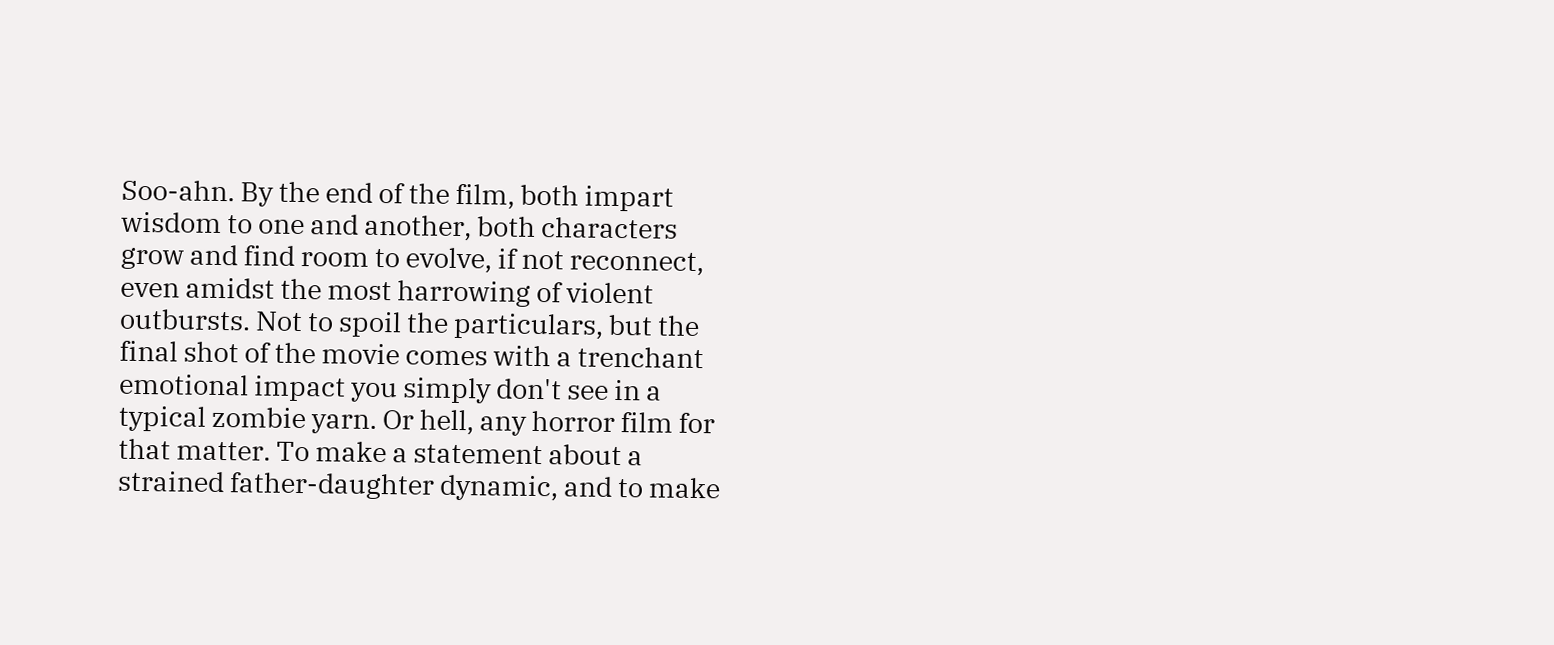Soo-ahn. By the end of the film, both impart wisdom to one and another, both characters grow and find room to evolve, if not reconnect, even amidst the most harrowing of violent outbursts. Not to spoil the particulars, but the final shot of the movie comes with a trenchant emotional impact you simply don't see in a typical zombie yarn. Or hell, any horror film for that matter. To make a statement about a strained father-daughter dynamic, and to make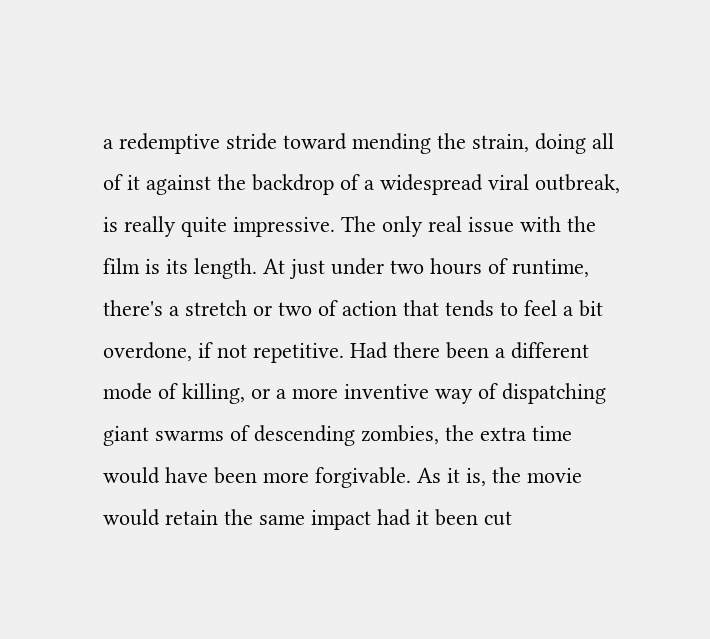a redemptive stride toward mending the strain, doing all of it against the backdrop of a widespread viral outbreak, is really quite impressive. The only real issue with the film is its length. At just under two hours of runtime, there's a stretch or two of action that tends to feel a bit overdone, if not repetitive. Had there been a different mode of killing, or a more inventive way of dispatching giant swarms of descending zombies, the extra time would have been more forgivable. As it is, the movie would retain the same impact had it been cut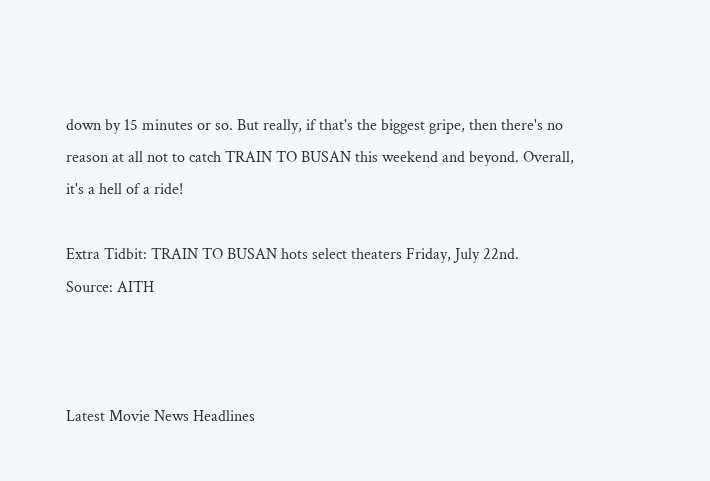down by 15 minutes or so. But really, if that's the biggest gripe, then there's no reason at all not to catch TRAIN TO BUSAN this weekend and beyond. Overall, it's a hell of a ride!

Extra Tidbit: TRAIN TO BUSAN hots select theaters Friday, July 22nd.
Source: AITH



Latest Movie News Headlines